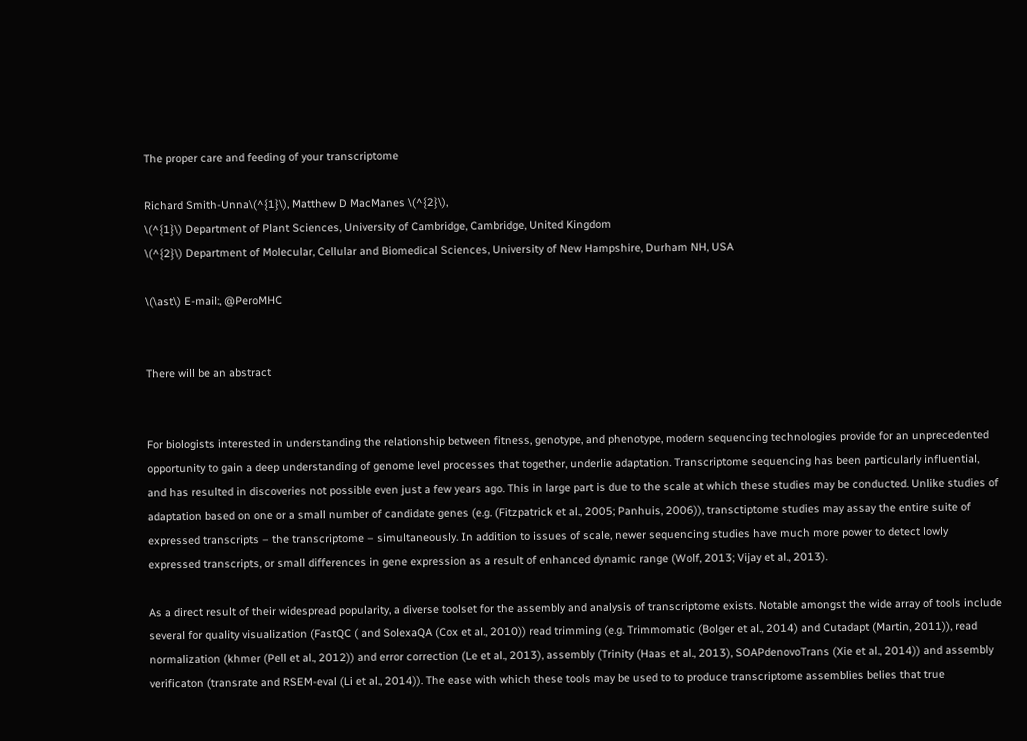The proper care and feeding of your transcriptome

Richard Smith-Unna\(^{1}\), Matthew D MacManes \(^{2}\),
\(^{1}\) Department of Plant Sciences, University of Cambridge, Cambridge, United Kingdom
\(^{2}\) Department of Molecular, Cellular and Biomedical Sciences, University of New Hampshire, Durham NH, USA

\(\ast\) E-mail:, @PeroMHC


There will be an abstract


For biologists interested in understanding the relationship between fitness, genotype, and phenotype, modern sequencing technologies provide for an unprecedented opportunity to gain a deep understanding of genome level processes that together, underlie adaptation. Transcriptome sequencing has been particularly influential, and has resulted in discoveries not possible even just a few years ago. This in large part is due to the scale at which these studies may be conducted. Unlike studies of adaptation based on one or a small number of candidate genes (e.g. (Fitzpatrick et al., 2005; Panhuis, 2006)), transctiptome studies may assay the entire suite of expressed transcripts – the transcriptome – simultaneously. In addition to issues of scale, newer sequencing studies have much more power to detect lowly expressed transcripts, or small differences in gene expression as a result of enhanced dynamic range (Wolf, 2013; Vijay et al., 2013).

As a direct result of their widespread popularity, a diverse toolset for the assembly and analysis of transcriptome exists. Notable amongst the wide array of tools include several for quality visualization (FastQC ( and SolexaQA (Cox et al., 2010)) read trimming (e.g. Trimmomatic (Bolger et al., 2014) and Cutadapt (Martin, 2011)), read normalization (khmer (Pell et al., 2012)) and error correction (Le et al., 2013), assembly (Trinity (Haas et al., 2013), SOAPdenovoTrans (Xie et al., 2014)) and assembly verificaton (transrate and RSEM-eval (Li et al., 2014)). The ease with which these tools may be used to to produce transcriptome assemblies belies that true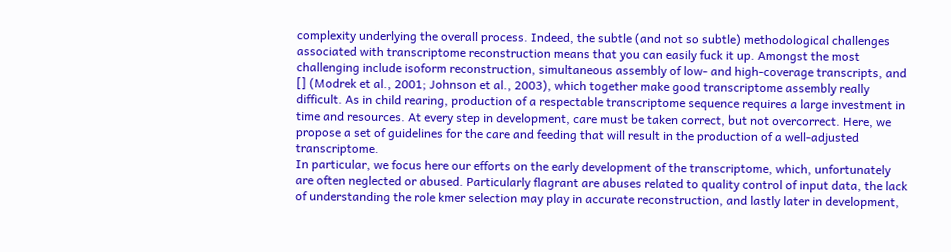complexity underlying the overall process. Indeed, the subtle (and not so subtle) methodological challenges associated with transcriptome reconstruction means that you can easily fuck it up. Amongst the most challenging include isoform reconstruction, simultaneous assembly of low- and high-coverage transcripts, and [] (Modrek et al., 2001; Johnson et al., 2003), which together make good transcriptome assembly really difficult. As in child rearing, production of a respectable transcriptome sequence requires a large investment in time and resources. At every step in development, care must be taken correct, but not overcorrect. Here, we propose a set of guidelines for the care and feeding that will result in the production of a well-adjusted transcriptome.
In particular, we focus here our efforts on the early development of the transcriptome, which, unfortunately are often neglected or abused. Particularly flagrant are abuses related to quality control of input data, the lack of understanding the role kmer selection may play in accurate reconstruction, and lastly later in development,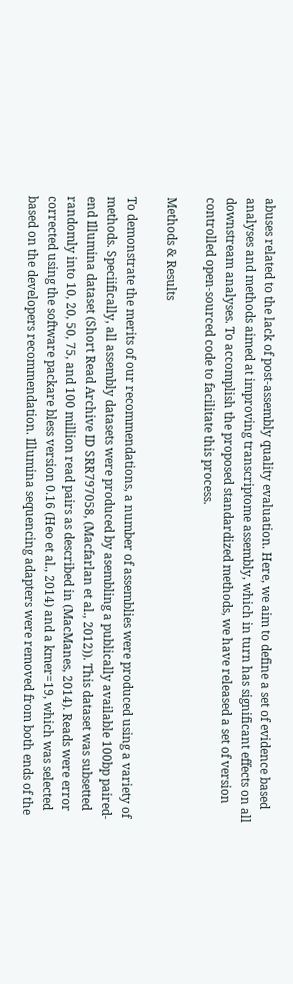abuses related to the lack of post-assembly quality evaluation. Here, we aim to define a set of evidence based analyses and methods aimed at improving transcriptome assembly, which in turn has significant effects on all downstream analyses. To accomplish the proposed standardized methods, we have released a set of version controlled open-sourced code to facilitate this process.

Methods & Results

To demonstrate the merits of our recommendations, a number of assemblies were produced using a variety of methods. Speciifically, all assembly datasets were produced by asembling a publically available 100bp paired-end Illumina dataset (Short Read Archive ID SRR797058, (Macfarlan et al., 2012)). This dataset was subsetted randomly into 10, 20, 50, 75, and 100 million read pairs as described in (MacManes, 2014). Reads were error corrected using the software packare bless version 0.16 (Heo et al., 2014) and a kmer=19, which was selected based on the developers recommendation. Illumina sequencing adapters were removed from both ends of the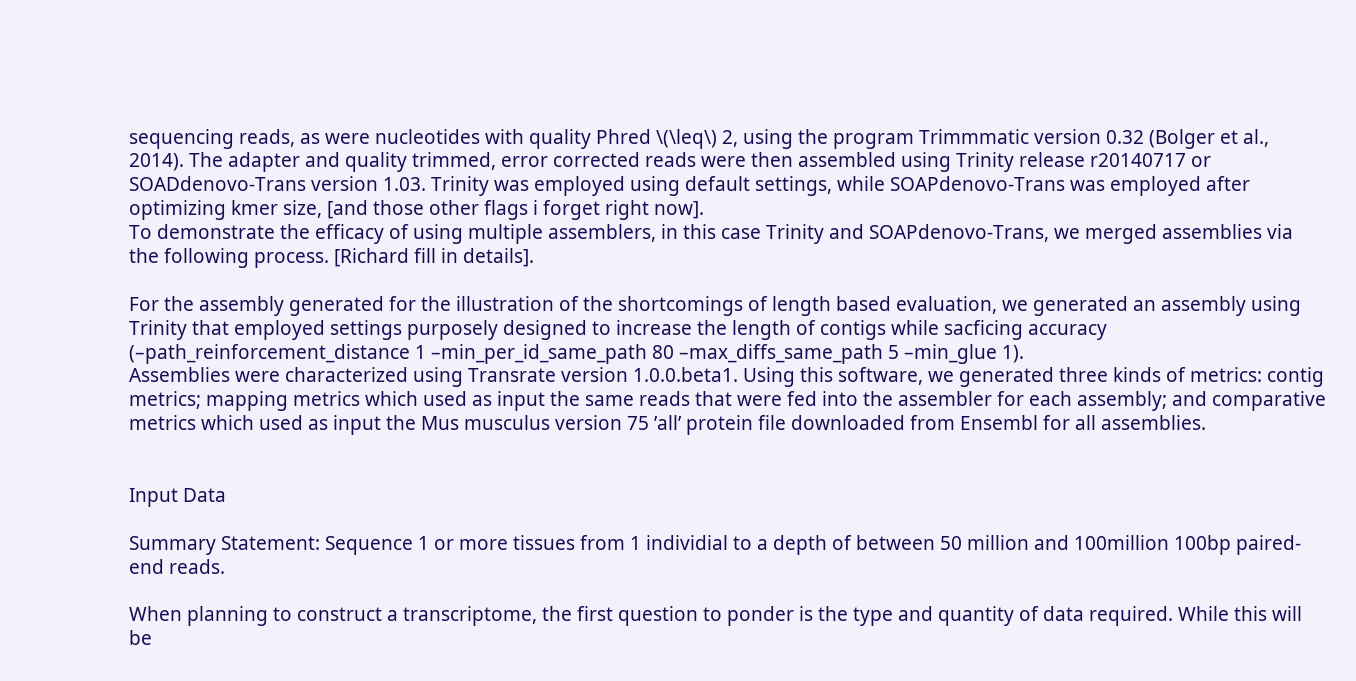sequencing reads, as were nucleotides with quality Phred \(\leq\) 2, using the program Trimmmatic version 0.32 (Bolger et al., 2014). The adapter and quality trimmed, error corrected reads were then assembled using Trinity release r20140717 or SOADdenovo-Trans version 1.03. Trinity was employed using default settings, while SOAPdenovo-Trans was employed after optimizing kmer size, [and those other flags i forget right now].
To demonstrate the efficacy of using multiple assemblers, in this case Trinity and SOAPdenovo-Trans, we merged assemblies via the following process. [Richard fill in details].

For the assembly generated for the illustration of the shortcomings of length based evaluation, we generated an assembly using Trinity that employed settings purposely designed to increase the length of contigs while sacficing accuracy (–path_reinforcement_distance 1 –min_per_id_same_path 80 –max_diffs_same_path 5 –min_glue 1).
Assemblies were characterized using Transrate version 1.0.0.beta1. Using this software, we generated three kinds of metrics: contig metrics; mapping metrics which used as input the same reads that were fed into the assembler for each assembly; and comparative metrics which used as input the Mus musculus version 75 ’all’ protein file downloaded from Ensembl for all assemblies.


Input Data

Summary Statement: Sequence 1 or more tissues from 1 individial to a depth of between 50 million and 100million 100bp paired-end reads.

When planning to construct a transcriptome, the first question to ponder is the type and quantity of data required. While this will be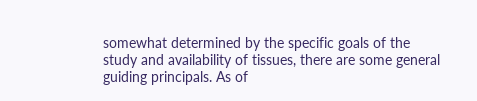somewhat determined by the specific goals of the study and availability of tissues, there are some general guiding principals. As of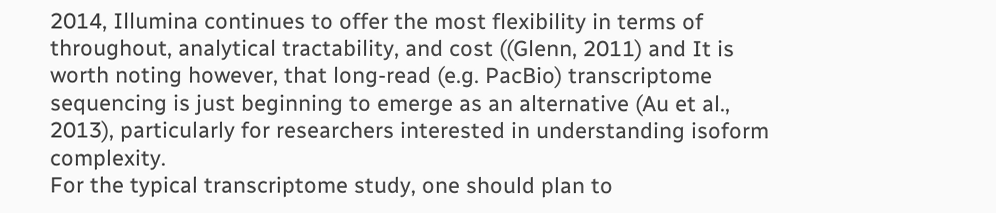2014, Illumina continues to offer the most flexibility in terms of throughout, analytical tractability, and cost ((Glenn, 2011) and It is worth noting however, that long-read (e.g. PacBio) transcriptome sequencing is just beginning to emerge as an alternative (Au et al., 2013), particularly for researchers interested in understanding isoform complexity.
For the typical transcriptome study, one should plan to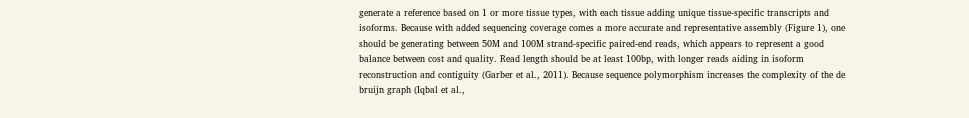generate a reference based on 1 or more tissue types, with each tissue adding unique tissue-specific transcripts and isoforms. Because with added sequencing coverage comes a more accurate and representative assembly (Figure 1), one should be generating between 50M and 100M strand-specific paired-end reads, which appears to represent a good balance between cost and quality. Read length should be at least 100bp, with longer reads aiding in isoform reconstruction and contiguity (Garber et al., 2011). Because sequence polymorphism increases the complexity of the de bruijn graph (Iqbal et al.,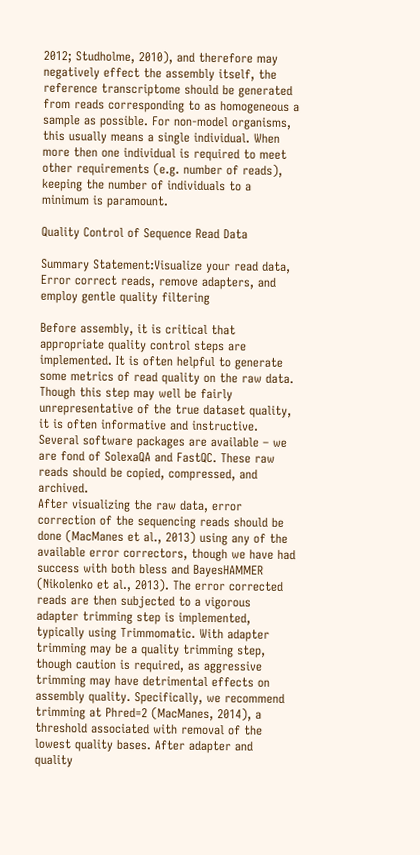2012; Studholme, 2010), and therefore may negatively effect the assembly itself, the reference transcriptome should be generated from reads corresponding to as homogeneous a sample as possible. For non-model organisms, this usually means a single individual. When more then one individual is required to meet other requirements (e.g. number of reads), keeping the number of individuals to a minimum is paramount.

Quality Control of Sequence Read Data

Summary Statement:Visualize your read data, Error correct reads, remove adapters, and employ gentle quality filtering

Before assembly, it is critical that appropriate quality control steps are implemented. It is often helpful to generate some metrics of read quality on the raw data. Though this step may well be fairly unrepresentative of the true dataset quality, it is often informative and instructive. Several software packages are available – we are fond of SolexaQA and FastQC. These raw reads should be copied, compressed, and archived.
After visualizing the raw data, error correction of the sequencing reads should be done (MacManes et al., 2013) using any of the available error correctors, though we have had success with both bless and BayesHAMMER (Nikolenko et al., 2013). The error corrected reads are then subjected to a vigorous adapter trimming step is implemented, typically using Trimmomatic. With adapter trimming may be a quality trimming step, though caution is required, as aggressive trimming may have detrimental effects on assembly quality. Specifically, we recommend trimming at Phred=2 (MacManes, 2014), a threshold associated with removal of the lowest quality bases. After adapter and quality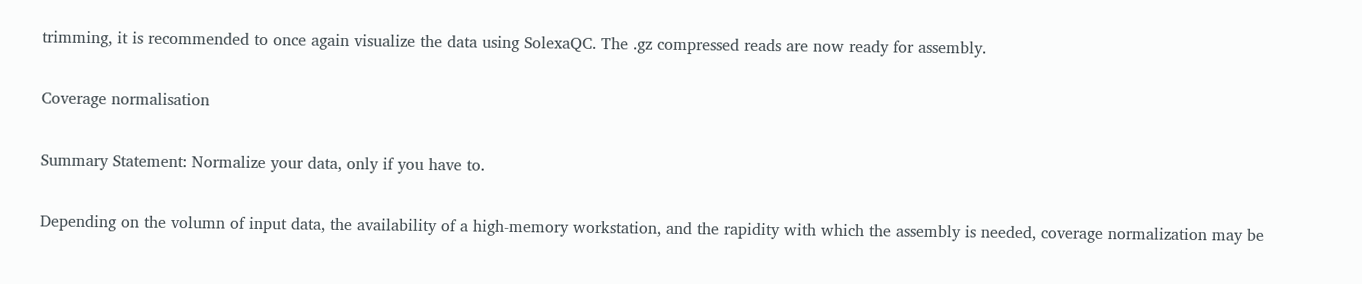trimming, it is recommended to once again visualize the data using SolexaQC. The .gz compressed reads are now ready for assembly.

Coverage normalisation

Summary Statement: Normalize your data, only if you have to.

Depending on the volumn of input data, the availability of a high-memory workstation, and the rapidity with which the assembly is needed, coverage normalization may be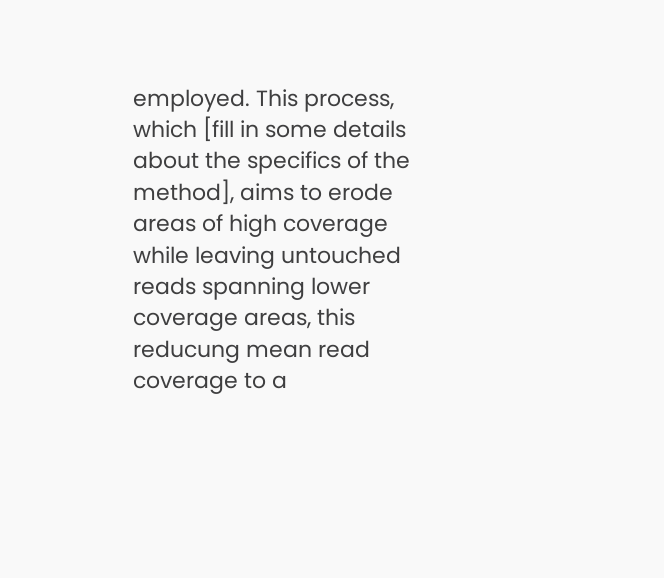employed. This process, which [fill in some details about the specifics of the method], aims to erode areas of high coverage while leaving untouched reads spanning lower coverage areas, this reducung mean read coverage to a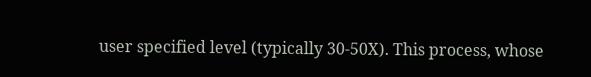user specified level (typically 30-50X). This process, whose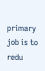primary job is to redu